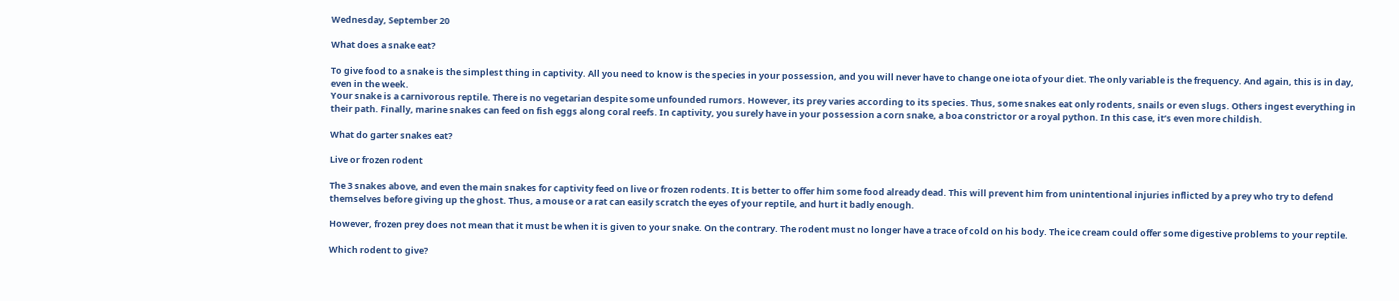Wednesday, September 20

What does a snake eat?

To give food to a snake is the simplest thing in captivity. All you need to know is the species in your possession, and you will never have to change one iota of your diet. The only variable is the frequency. And again, this is in day, even in the week.
Your snake is a carnivorous reptile. There is no vegetarian despite some unfounded rumors. However, its prey varies according to its species. Thus, some snakes eat only rodents, snails or even slugs. Others ingest everything in their path. Finally, marine snakes can feed on fish eggs along coral reefs. In captivity, you surely have in your possession a corn snake, a boa constrictor or a royal python. In this case, it’s even more childish.

What do garter snakes eat?

Live or frozen rodent

The 3 snakes above, and even the main snakes for captivity feed on live or frozen rodents. It is better to offer him some food already dead. This will prevent him from unintentional injuries inflicted by a prey who try to defend themselves before giving up the ghost. Thus, a mouse or a rat can easily scratch the eyes of your reptile, and hurt it badly enough.

However, frozen prey does not mean that it must be when it is given to your snake. On the contrary. The rodent must no longer have a trace of cold on his body. The ice cream could offer some digestive problems to your reptile.

Which rodent to give?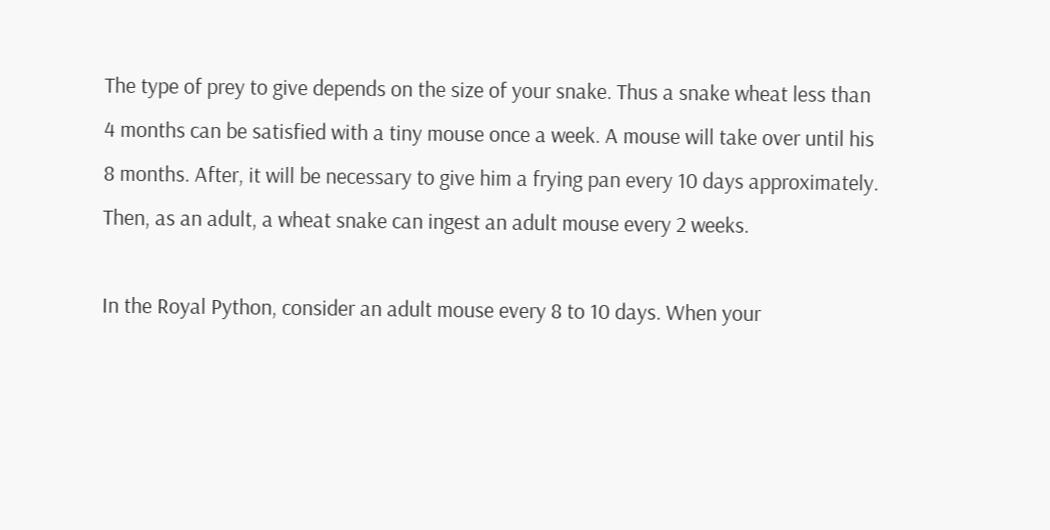The type of prey to give depends on the size of your snake. Thus a snake wheat less than 4 months can be satisfied with a tiny mouse once a week. A mouse will take over until his 8 months. After, it will be necessary to give him a frying pan every 10 days approximately. Then, as an adult, a wheat snake can ingest an adult mouse every 2 weeks.

In the Royal Python, consider an adult mouse every 8 to 10 days. When your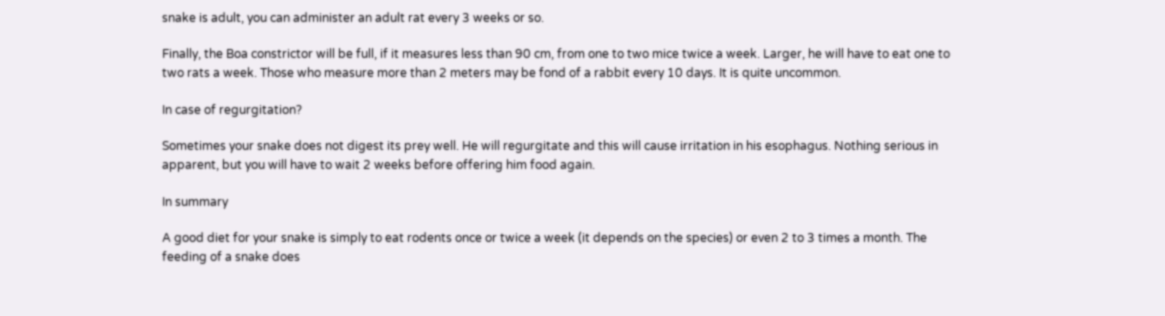snake is adult, you can administer an adult rat every 3 weeks or so.

Finally, the Boa constrictor will be full, if it measures less than 90 cm, from one to two mice twice a week. Larger, he will have to eat one to two rats a week. Those who measure more than 2 meters may be fond of a rabbit every 10 days. It is quite uncommon.

In case of regurgitation?

Sometimes your snake does not digest its prey well. He will regurgitate and this will cause irritation in his esophagus. Nothing serious in apparent, but you will have to wait 2 weeks before offering him food again.

In summary

A good diet for your snake is simply to eat rodents once or twice a week (it depends on the species) or even 2 to 3 times a month. The feeding of a snake does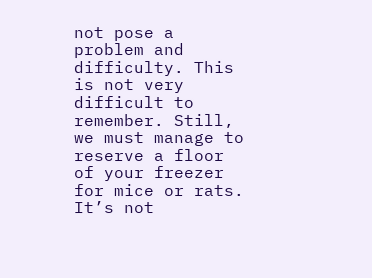not pose a problem and difficulty. This is not very difficult to remember. Still, we must manage to reserve a floor of your freezer for mice or rats. It’s not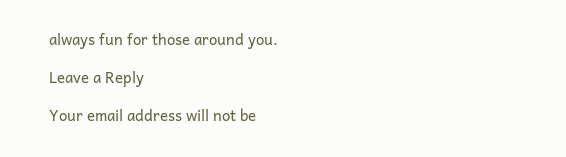always fun for those around you.

Leave a Reply

Your email address will not be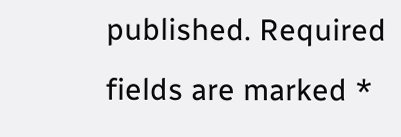published. Required fields are marked *